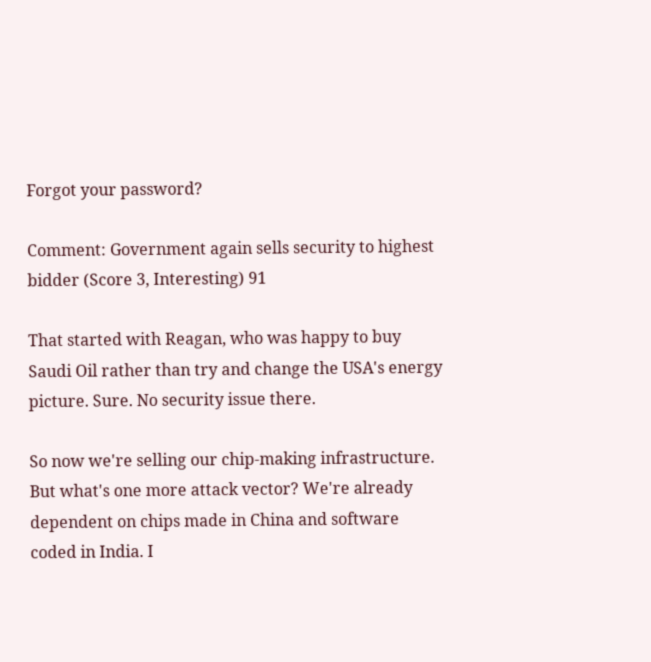Forgot your password?

Comment: Government again sells security to highest bidder (Score 3, Interesting) 91

That started with Reagan, who was happy to buy Saudi Oil rather than try and change the USA's energy picture. Sure. No security issue there.

So now we're selling our chip-making infrastructure. But what's one more attack vector? We're already dependent on chips made in China and software coded in India. I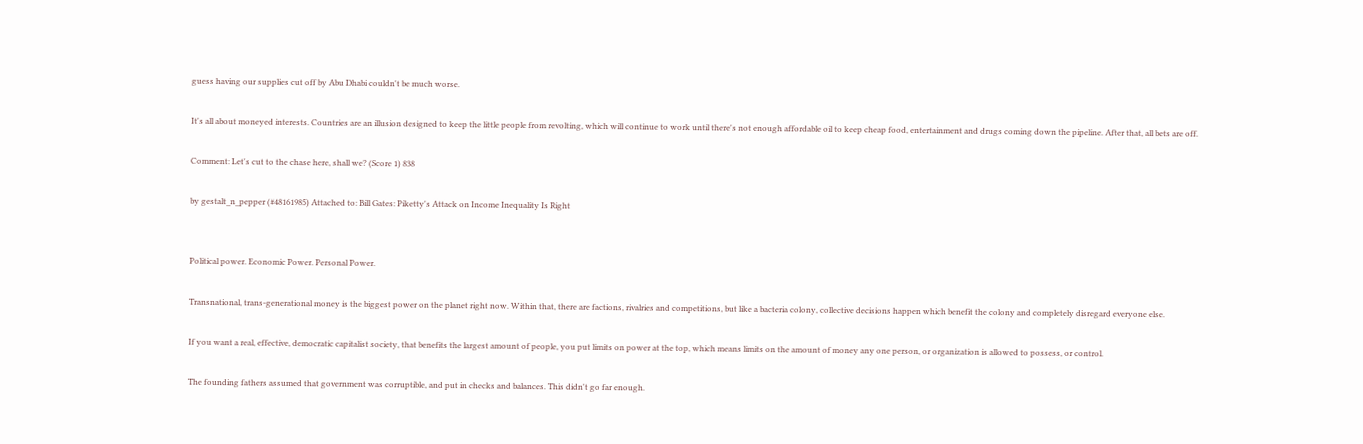guess having our supplies cut off by Abu Dhabi couldn't be much worse.

It's all about moneyed interests. Countries are an illusion designed to keep the little people from revolting, which will continue to work until there's not enough affordable oil to keep cheap food, entertainment and drugs coming down the pipeline. After that, all bets are off.

Comment: Let's cut to the chase here, shall we? (Score 1) 838

by gestalt_n_pepper (#48161985) Attached to: Bill Gates: Piketty's Attack on Income Inequality Is Right


Political power. Economic Power. Personal Power.

Transnational, trans-generational money is the biggest power on the planet right now. Within that, there are factions, rivalries and competitions, but like a bacteria colony, collective decisions happen which benefit the colony and completely disregard everyone else.

If you want a real, effective, democratic capitalist society, that benefits the largest amount of people, you put limits on power at the top, which means limits on the amount of money any one person, or organization is allowed to possess, or control.

The founding fathers assumed that government was corruptible, and put in checks and balances. This didn't go far enough.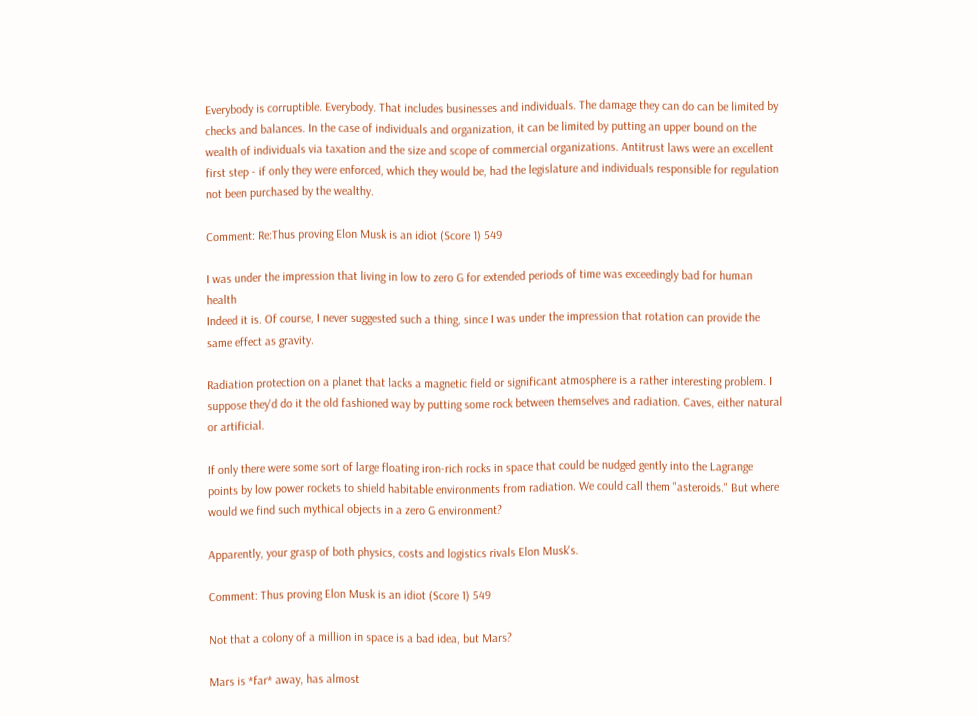Everybody is corruptible. Everybody. That includes businesses and individuals. The damage they can do can be limited by checks and balances. In the case of individuals and organization, it can be limited by putting an upper bound on the wealth of individuals via taxation and the size and scope of commercial organizations. Antitrust laws were an excellent first step - if only they were enforced, which they would be, had the legislature and individuals responsible for regulation not been purchased by the wealthy.

Comment: Re:Thus proving Elon Musk is an idiot (Score 1) 549

I was under the impression that living in low to zero G for extended periods of time was exceedingly bad for human health
Indeed it is. Of course, I never suggested such a thing, since I was under the impression that rotation can provide the same effect as gravity.

Radiation protection on a planet that lacks a magnetic field or significant atmosphere is a rather interesting problem. I suppose they'd do it the old fashioned way by putting some rock between themselves and radiation. Caves, either natural or artificial.

If only there were some sort of large floating iron-rich rocks in space that could be nudged gently into the Lagrange points by low power rockets to shield habitable environments from radiation. We could call them "asteroids." But where would we find such mythical objects in a zero G environment?

Apparently, your grasp of both physics, costs and logistics rivals Elon Musk's.

Comment: Thus proving Elon Musk is an idiot (Score 1) 549

Not that a colony of a million in space is a bad idea, but Mars?

Mars is *far* away, has almost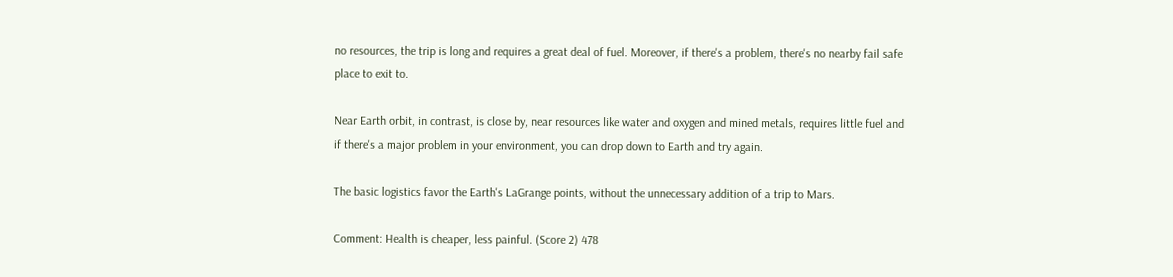no resources, the trip is long and requires a great deal of fuel. Moreover, if there's a problem, there's no nearby fail safe place to exit to.

Near Earth orbit, in contrast, is close by, near resources like water and oxygen and mined metals, requires little fuel and if there's a major problem in your environment, you can drop down to Earth and try again.

The basic logistics favor the Earth's LaGrange points, without the unnecessary addition of a trip to Mars.

Comment: Health is cheaper, less painful. (Score 2) 478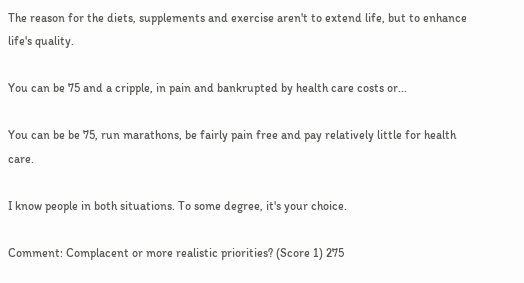The reason for the diets, supplements and exercise aren't to extend life, but to enhance life's quality.

You can be 75 and a cripple, in pain and bankrupted by health care costs or...

You can be be 75, run marathons, be fairly pain free and pay relatively little for health care.

I know people in both situations. To some degree, it's your choice.

Comment: Complacent or more realistic priorities? (Score 1) 275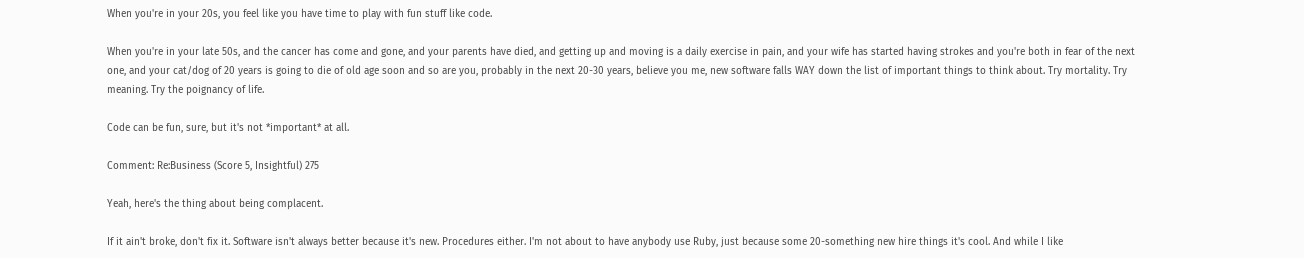When you're in your 20s, you feel like you have time to play with fun stuff like code.

When you're in your late 50s, and the cancer has come and gone, and your parents have died, and getting up and moving is a daily exercise in pain, and your wife has started having strokes and you're both in fear of the next one, and your cat/dog of 20 years is going to die of old age soon and so are you, probably in the next 20-30 years, believe you me, new software falls WAY down the list of important things to think about. Try mortality. Try meaning. Try the poignancy of life.

Code can be fun, sure, but it's not *important* at all.

Comment: Re:Business (Score 5, Insightful) 275

Yeah, here's the thing about being complacent.

If it ain't broke, don't fix it. Software isn't always better because it's new. Procedures either. I'm not about to have anybody use Ruby, just because some 20-something new hire things it's cool. And while I like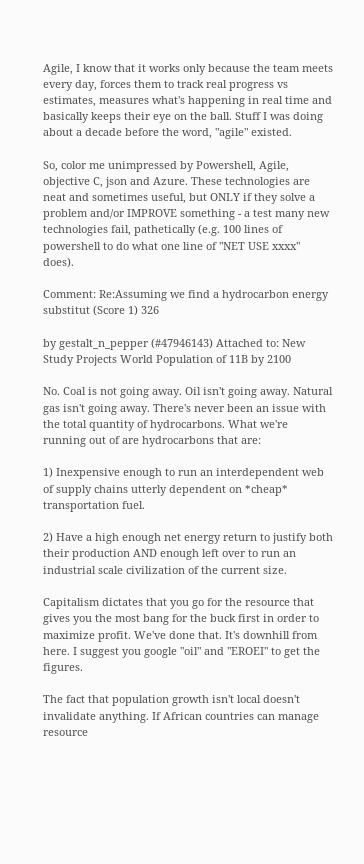Agile, I know that it works only because the team meets every day, forces them to track real progress vs estimates, measures what's happening in real time and basically keeps their eye on the ball. Stuff I was doing about a decade before the word, "agile" existed.

So, color me unimpressed by Powershell, Agile, objective C, json and Azure. These technologies are neat and sometimes useful, but ONLY if they solve a problem and/or IMPROVE something - a test many new technologies fail, pathetically (e.g. 100 lines of powershell to do what one line of "NET USE xxxx" does).

Comment: Re:Assuming we find a hydrocarbon energy substitut (Score 1) 326

by gestalt_n_pepper (#47946143) Attached to: New Study Projects World Population of 11B by 2100

No. Coal is not going away. Oil isn't going away. Natural gas isn't going away. There's never been an issue with the total quantity of hydrocarbons. What we're running out of are hydrocarbons that are:

1) Inexpensive enough to run an interdependent web of supply chains utterly dependent on *cheap* transportation fuel.

2) Have a high enough net energy return to justify both their production AND enough left over to run an industrial scale civilization of the current size.

Capitalism dictates that you go for the resource that gives you the most bang for the buck first in order to maximize profit. We've done that. It's downhill from here. I suggest you google "oil" and "EROEI" to get the figures.

The fact that population growth isn't local doesn't invalidate anything. If African countries can manage resource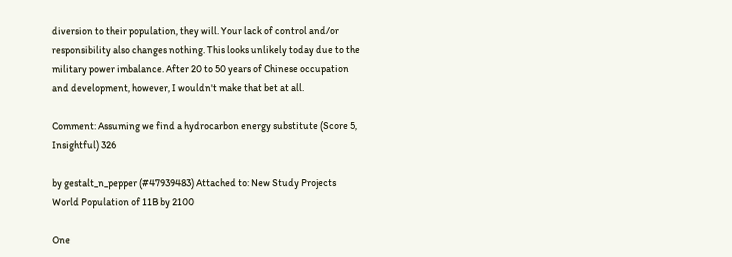diversion to their population, they will. Your lack of control and/or responsibility also changes nothing. This looks unlikely today due to the military power imbalance. After 20 to 50 years of Chinese occupation and development, however, I wouldn't make that bet at all.

Comment: Assuming we find a hydrocarbon energy substitute (Score 5, Insightful) 326

by gestalt_n_pepper (#47939483) Attached to: New Study Projects World Population of 11B by 2100

One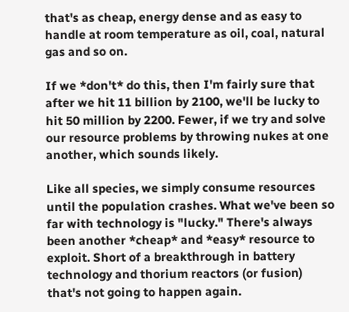that's as cheap, energy dense and as easy to handle at room temperature as oil, coal, natural gas and so on.

If we *don't* do this, then I'm fairly sure that after we hit 11 billion by 2100, we'll be lucky to hit 50 million by 2200. Fewer, if we try and solve our resource problems by throwing nukes at one another, which sounds likely.

Like all species, we simply consume resources until the population crashes. What we've been so far with technology is "lucky." There's always been another *cheap* and *easy* resource to exploit. Short of a breakthrough in battery technology and thorium reactors (or fusion) that's not going to happen again.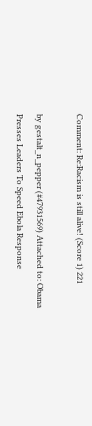Comment: Re:Racism is still alive! (Score 1) 221

by gestalt_n_pepper (#47931569) Attached to: Obama Presses Leaders To Speed Ebola Response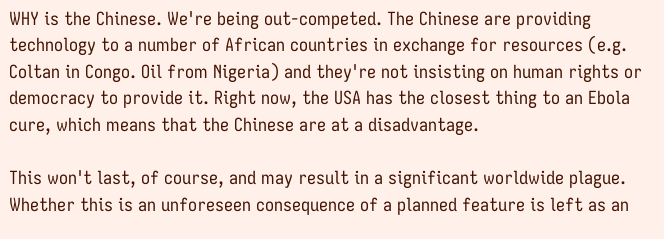WHY is the Chinese. We're being out-competed. The Chinese are providing technology to a number of African countries in exchange for resources (e.g. Coltan in Congo. Oil from Nigeria) and they're not insisting on human rights or democracy to provide it. Right now, the USA has the closest thing to an Ebola cure, which means that the Chinese are at a disadvantage.

This won't last, of course, and may result in a significant worldwide plague. Whether this is an unforeseen consequence of a planned feature is left as an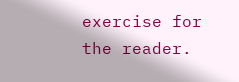exercise for the reader.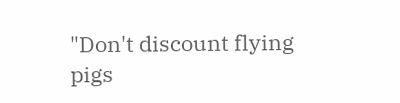"Don't discount flying pigs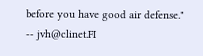before you have good air defense." -- jvh@clinet.FI